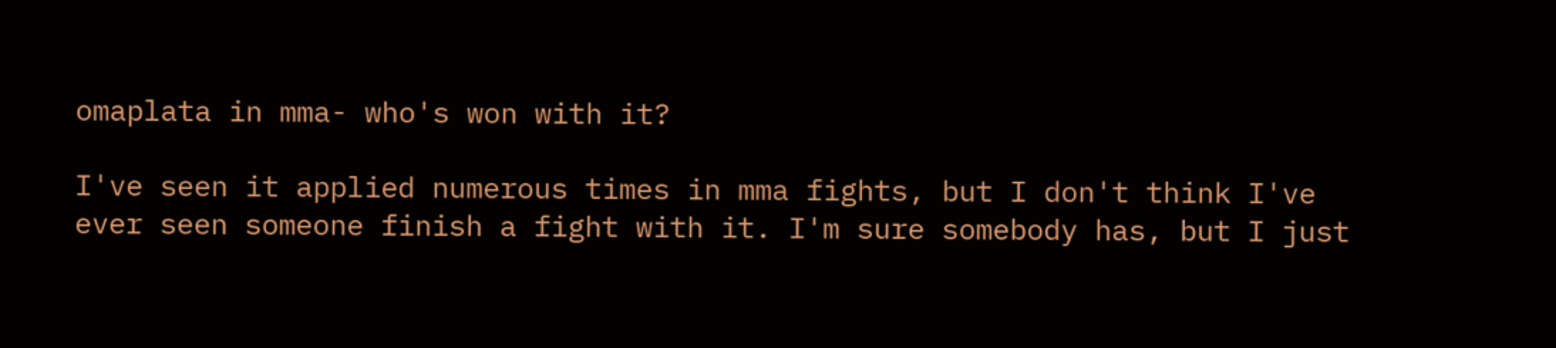omaplata in mma- who's won with it?

I've seen it applied numerous times in mma fights, but I don't think I've
ever seen someone finish a fight with it. I'm sure somebody has, but I just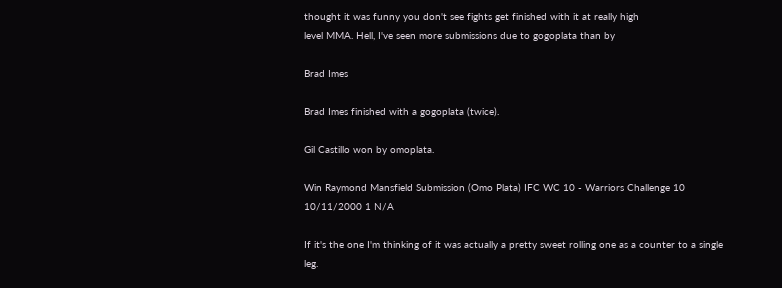thought it was funny you don't see fights get finished with it at really high
level MMA. Hell, I've seen more submissions due to gogoplata than by

Brad Imes

Brad Imes finished with a gogoplata (twice).

Gil Castillo won by omoplata.

Win Raymond Mansfield Submission (Omo Plata) IFC WC 10 - Warriors Challenge 10 10/11/2000 1 N/A

If it's the one I'm thinking of it was actually a pretty sweet rolling one as a counter to a single leg.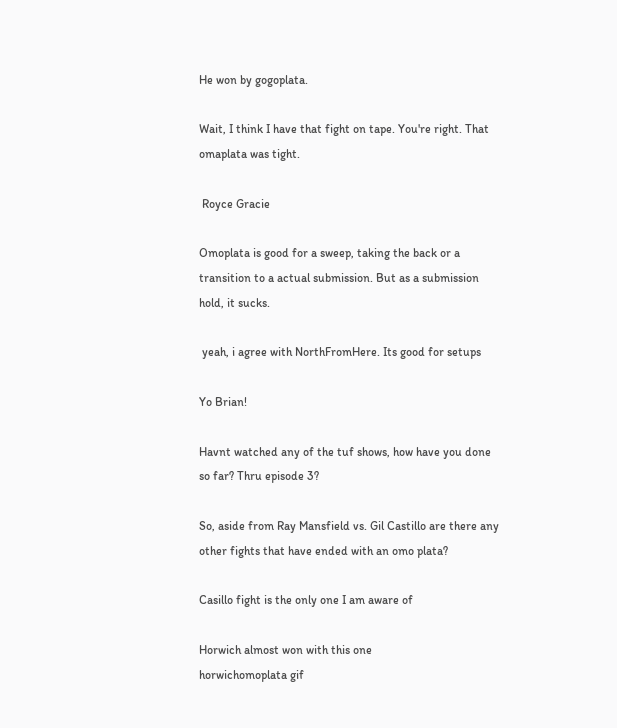He won by gogoplata.

Wait, I think I have that fight on tape. You're right. That omaplata was tight.

 Royce Gracie

Omoplata is good for a sweep, taking the back or a transition to a actual submission. But as a submission hold, it sucks.

 yeah, i agree with NorthFromHere. Its good for setups

Yo Brian!

Havnt watched any of the tuf shows, how have you done so far? Thru episode 3?

So, aside from Ray Mansfield vs. Gil Castillo are there any other fights that have ended with an omo plata?

Casillo fight is the only one I am aware of

Horwich almost won with this one
horwichomoplata gif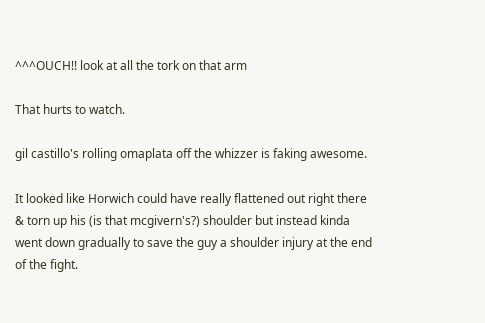^^^OUCH!! look at all the tork on that arm

That hurts to watch.

gil castillo's rolling omaplata off the whizzer is faking awesome.

It looked like Horwich could have really flattened out right there & torn up his (is that mcgivern's?) shoulder but instead kinda went down gradually to save the guy a shoulder injury at the end of the fight.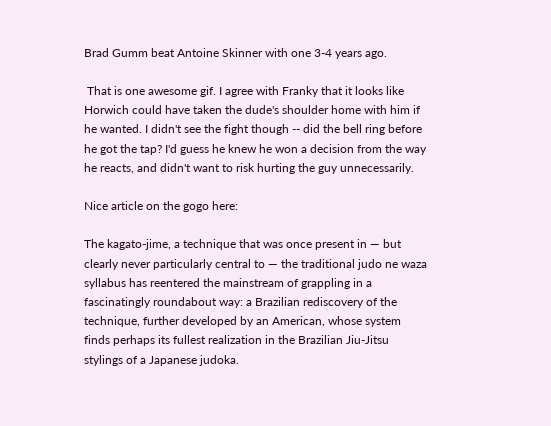Brad Gumm beat Antoine Skinner with one 3-4 years ago.

 That is one awesome gif. I agree with Franky that it looks like Horwich could have taken the dude's shoulder home with him if he wanted. I didn't see the fight though -- did the bell ring before he got the tap? I'd guess he knew he won a decision from the way he reacts, and didn't want to risk hurting the guy unnecessarily.

Nice article on the gogo here:

The kagato-jime, a technique that was once present in — but clearly never particularly central to — the traditional judo ne waza syllabus has reentered the mainstream of grappling in a fascinatingly roundabout way: a Brazilian rediscovery of the technique, further developed by an American, whose system finds perhaps its fullest realization in the Brazilian Jiu-Jitsu stylings of a Japanese judoka.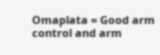Omaplata = Good arm control and arm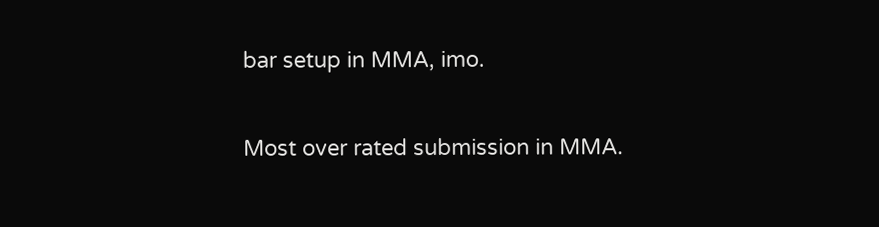bar setup in MMA, imo.

Most over rated submission in MMA.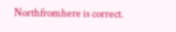Northfromhere is correct.